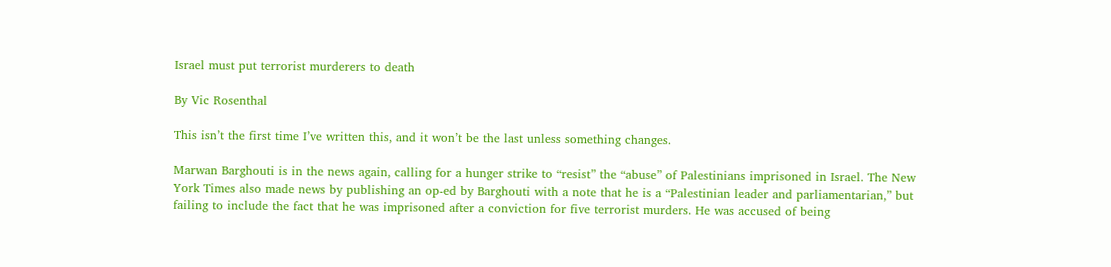Israel must put terrorist murderers to death

By Vic Rosenthal

This isn’t the first time I’ve written this, and it won’t be the last unless something changes.

Marwan Barghouti is in the news again, calling for a hunger strike to “resist” the “abuse” of Palestinians imprisoned in Israel. The New York Times also made news by publishing an op-ed by Barghouti with a note that he is a “Palestinian leader and parliamentarian,” but failing to include the fact that he was imprisoned after a conviction for five terrorist murders. He was accused of being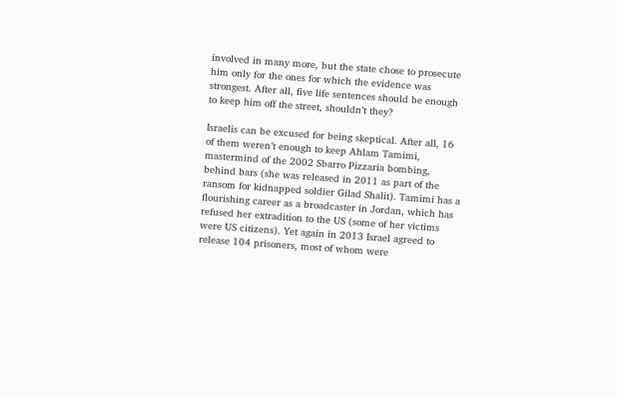involved in many more, but the state chose to prosecute him only for the ones for which the evidence was strongest. After all, five life sentences should be enough to keep him off the street, shouldn’t they?

Israelis can be excused for being skeptical. After all, 16 of them weren’t enough to keep Ahlam Tamimi, mastermind of the 2002 Sbarro Pizzaria bombing, behind bars (she was released in 2011 as part of the ransom for kidnapped soldier Gilad Shalit). Tamimi has a flourishing career as a broadcaster in Jordan, which has refused her extradition to the US (some of her victims were US citizens). Yet again in 2013 Israel agreed to release 104 prisoners, most of whom were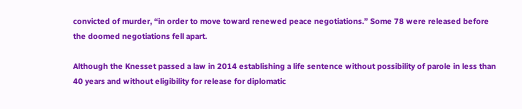convicted of murder, “in order to move toward renewed peace negotiations.” Some 78 were released before the doomed negotiations fell apart.

Although the Knesset passed a law in 2014 establishing a life sentence without possibility of parole in less than 40 years and without eligibility for release for diplomatic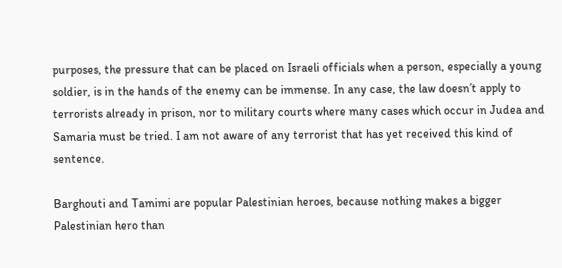purposes, the pressure that can be placed on Israeli officials when a person, especially a young soldier, is in the hands of the enemy can be immense. In any case, the law doesn’t apply to terrorists already in prison, nor to military courts where many cases which occur in Judea and Samaria must be tried. I am not aware of any terrorist that has yet received this kind of sentence.

Barghouti and Tamimi are popular Palestinian heroes, because nothing makes a bigger Palestinian hero than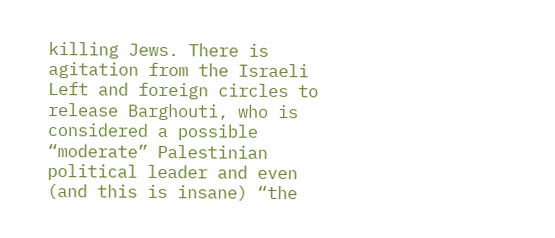killing Jews. There is agitation from the Israeli Left and foreign circles to release Barghouti, who is considered a possible “moderate” Palestinian political leader and even (and this is insane) “the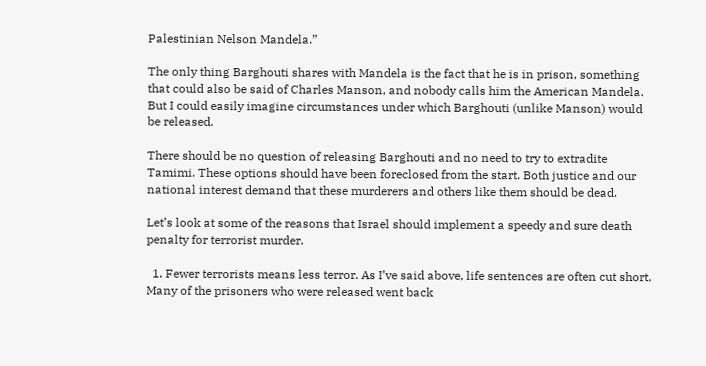Palestinian Nelson Mandela.”

The only thing Barghouti shares with Mandela is the fact that he is in prison, something that could also be said of Charles Manson, and nobody calls him the American Mandela. But I could easily imagine circumstances under which Barghouti (unlike Manson) would be released.

There should be no question of releasing Barghouti and no need to try to extradite Tamimi. These options should have been foreclosed from the start. Both justice and our national interest demand that these murderers and others like them should be dead.

Let’s look at some of the reasons that Israel should implement a speedy and sure death penalty for terrorist murder.

  1. Fewer terrorists means less terror. As I’ve said above, life sentences are often cut short. Many of the prisoners who were released went back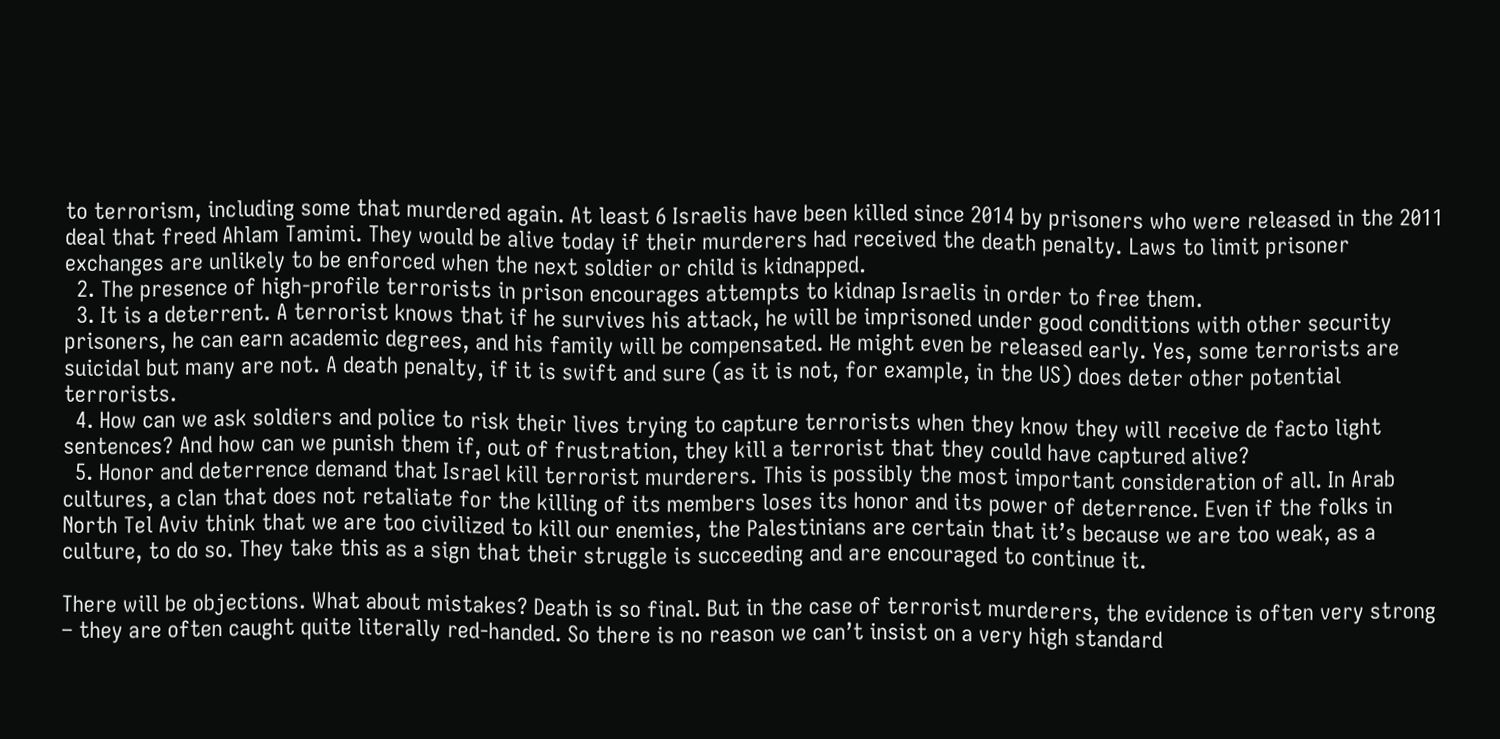to terrorism, including some that murdered again. At least 6 Israelis have been killed since 2014 by prisoners who were released in the 2011 deal that freed Ahlam Tamimi. They would be alive today if their murderers had received the death penalty. Laws to limit prisoner exchanges are unlikely to be enforced when the next soldier or child is kidnapped.
  2. The presence of high-profile terrorists in prison encourages attempts to kidnap Israelis in order to free them.
  3. It is a deterrent. A terrorist knows that if he survives his attack, he will be imprisoned under good conditions with other security prisoners, he can earn academic degrees, and his family will be compensated. He might even be released early. Yes, some terrorists are suicidal but many are not. A death penalty, if it is swift and sure (as it is not, for example, in the US) does deter other potential terrorists.
  4. How can we ask soldiers and police to risk their lives trying to capture terrorists when they know they will receive de facto light sentences? And how can we punish them if, out of frustration, they kill a terrorist that they could have captured alive?
  5. Honor and deterrence demand that Israel kill terrorist murderers. This is possibly the most important consideration of all. In Arab cultures, a clan that does not retaliate for the killing of its members loses its honor and its power of deterrence. Even if the folks in North Tel Aviv think that we are too civilized to kill our enemies, the Palestinians are certain that it’s because we are too weak, as a culture, to do so. They take this as a sign that their struggle is succeeding and are encouraged to continue it.

There will be objections. What about mistakes? Death is so final. But in the case of terrorist murderers, the evidence is often very strong – they are often caught quite literally red-handed. So there is no reason we can’t insist on a very high standard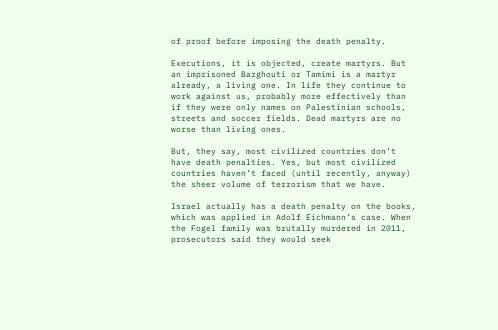of proof before imposing the death penalty.

Executions, it is objected, create martyrs. But an imprisoned Barghouti or Tamimi is a martyr already, a living one. In life they continue to work against us, probably more effectively than if they were only names on Palestinian schools, streets and soccer fields. Dead martyrs are no worse than living ones.

But, they say, most civilized countries don’t have death penalties. Yes, but most civilized countries haven’t faced (until recently, anyway) the sheer volume of terrorism that we have.

Israel actually has a death penalty on the books, which was applied in Adolf Eichmann’s case. When the Fogel family was brutally murdered in 2011, prosecutors said they would seek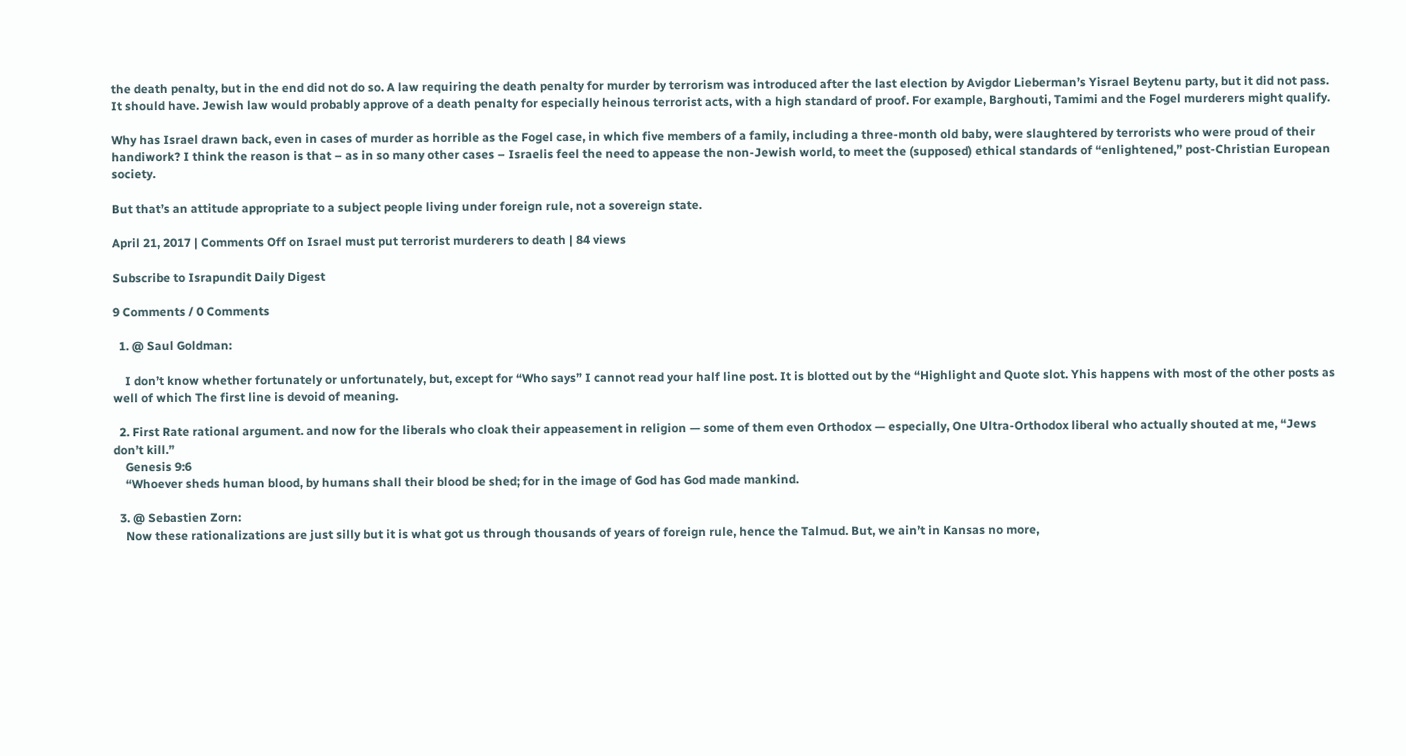the death penalty, but in the end did not do so. A law requiring the death penalty for murder by terrorism was introduced after the last election by Avigdor Lieberman’s Yisrael Beytenu party, but it did not pass. It should have. Jewish law would probably approve of a death penalty for especially heinous terrorist acts, with a high standard of proof. For example, Barghouti, Tamimi and the Fogel murderers might qualify.

Why has Israel drawn back, even in cases of murder as horrible as the Fogel case, in which five members of a family, including a three-month old baby, were slaughtered by terrorists who were proud of their handiwork? I think the reason is that – as in so many other cases – Israelis feel the need to appease the non-Jewish world, to meet the (supposed) ethical standards of “enlightened,” post-Christian European society.

But that’s an attitude appropriate to a subject people living under foreign rule, not a sovereign state.

April 21, 2017 | Comments Off on Israel must put terrorist murderers to death | 84 views

Subscribe to Israpundit Daily Digest

9 Comments / 0 Comments

  1. @ Saul Goldman:

    I don’t know whether fortunately or unfortunately, but, except for “Who says” I cannot read your half line post. It is blotted out by the “Highlight and Quote slot. Yhis happens with most of the other posts as well of which The first line is devoid of meaning.

  2. First Rate rational argument. and now for the liberals who cloak their appeasement in religion — some of them even Orthodox — especially, One Ultra-Orthodox liberal who actually shouted at me, “Jews don’t kill.”
    Genesis 9:6
    “Whoever sheds human blood, by humans shall their blood be shed; for in the image of God has God made mankind.

  3. @ Sebastien Zorn:
    Now these rationalizations are just silly but it is what got us through thousands of years of foreign rule, hence the Talmud. But, we ain’t in Kansas no more,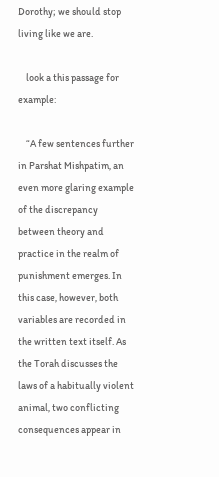Dorothy; we should stop living like we are.

    look a this passage for example:

    “A few sentences further in Parshat Mishpatim, an even more glaring example of the discrepancy between theory and practice in the realm of punishment emerges. In this case, however, both variables are recorded in the written text itself. As the Torah discusses the laws of a habitually violent animal, two conflicting consequences appear in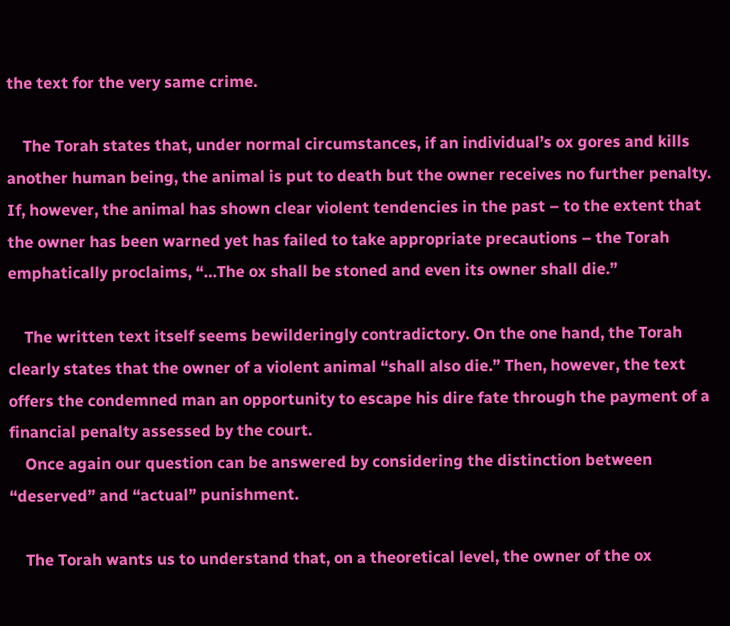the text for the very same crime.

    The Torah states that, under normal circumstances, if an individual’s ox gores and kills another human being, the animal is put to death but the owner receives no further penalty. If, however, the animal has shown clear violent tendencies in the past – to the extent that the owner has been warned yet has failed to take appropriate precautions – the Torah emphatically proclaims, “…The ox shall be stoned and even its owner shall die.”

    The written text itself seems bewilderingly contradictory. On the one hand, the Torah clearly states that the owner of a violent animal “shall also die.” Then, however, the text offers the condemned man an opportunity to escape his dire fate through the payment of a financial penalty assessed by the court.
    Once again our question can be answered by considering the distinction between “deserved” and “actual” punishment.

    The Torah wants us to understand that, on a theoretical level, the owner of the ox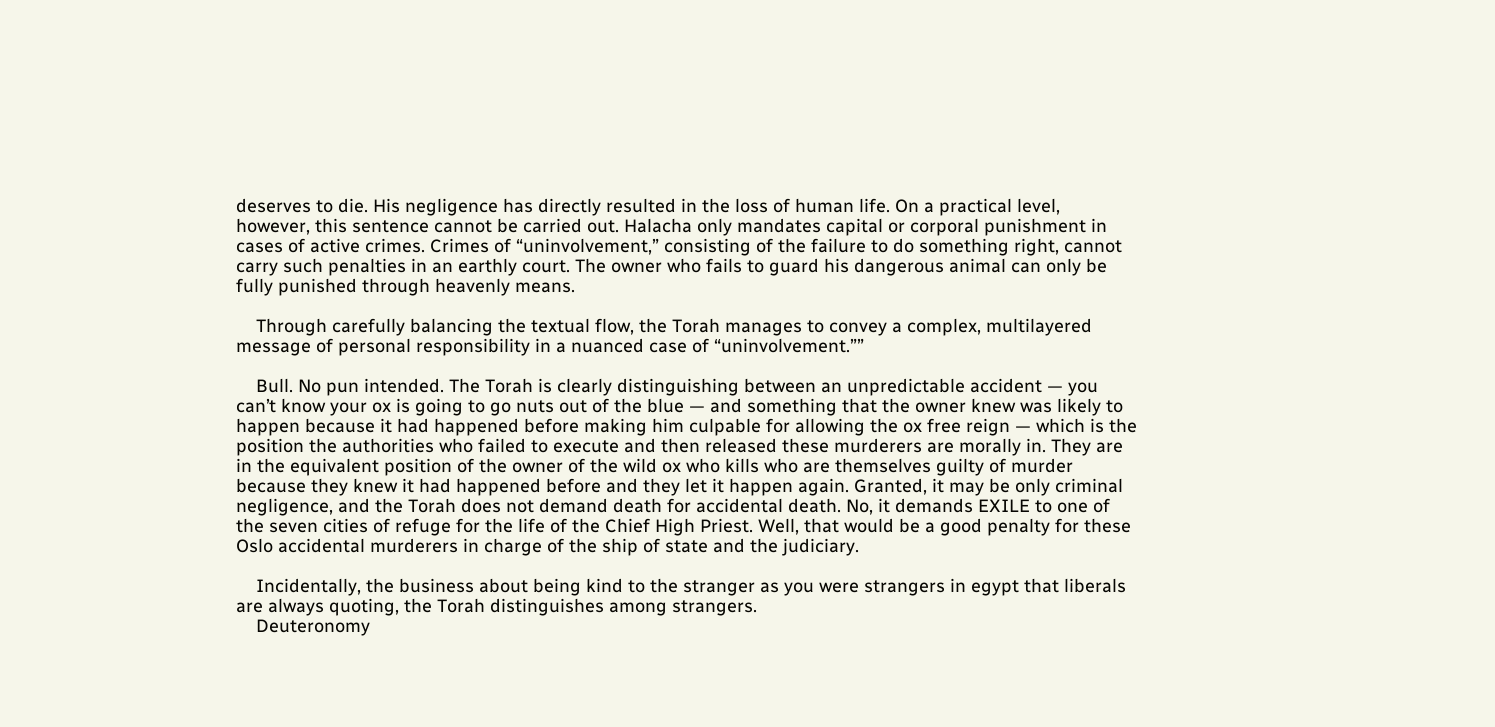deserves to die. His negligence has directly resulted in the loss of human life. On a practical level, however, this sentence cannot be carried out. Halacha only mandates capital or corporal punishment in cases of active crimes. Crimes of “uninvolvement,” consisting of the failure to do something right, cannot carry such penalties in an earthly court. The owner who fails to guard his dangerous animal can only be fully punished through heavenly means.

    Through carefully balancing the textual flow, the Torah manages to convey a complex, multilayered message of personal responsibility in a nuanced case of “uninvolvement.””

    Bull. No pun intended. The Torah is clearly distinguishing between an unpredictable accident — you can’t know your ox is going to go nuts out of the blue — and something that the owner knew was likely to happen because it had happened before making him culpable for allowing the ox free reign — which is the position the authorities who failed to execute and then released these murderers are morally in. They are in the equivalent position of the owner of the wild ox who kills who are themselves guilty of murder because they knew it had happened before and they let it happen again. Granted, it may be only criminal negligence, and the Torah does not demand death for accidental death. No, it demands EXILE to one of the seven cities of refuge for the life of the Chief High Priest. Well, that would be a good penalty for these Oslo accidental murderers in charge of the ship of state and the judiciary.

    Incidentally, the business about being kind to the stranger as you were strangers in egypt that liberals are always quoting, the Torah distinguishes among strangers.
    Deuteronomy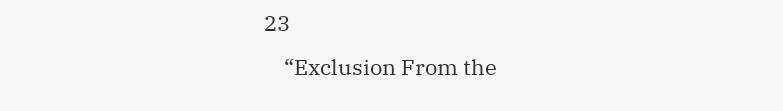23
    “Exclusion From the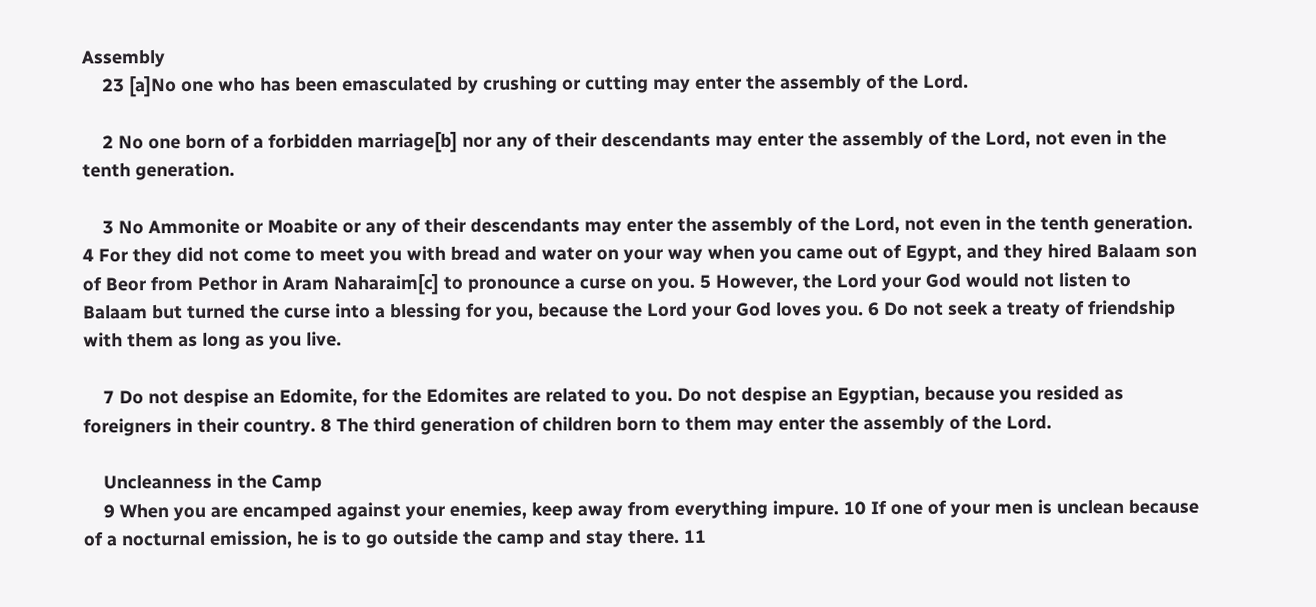Assembly
    23 [a]No one who has been emasculated by crushing or cutting may enter the assembly of the Lord.

    2 No one born of a forbidden marriage[b] nor any of their descendants may enter the assembly of the Lord, not even in the tenth generation.

    3 No Ammonite or Moabite or any of their descendants may enter the assembly of the Lord, not even in the tenth generation. 4 For they did not come to meet you with bread and water on your way when you came out of Egypt, and they hired Balaam son of Beor from Pethor in Aram Naharaim[c] to pronounce a curse on you. 5 However, the Lord your God would not listen to Balaam but turned the curse into a blessing for you, because the Lord your God loves you. 6 Do not seek a treaty of friendship with them as long as you live.

    7 Do not despise an Edomite, for the Edomites are related to you. Do not despise an Egyptian, because you resided as foreigners in their country. 8 The third generation of children born to them may enter the assembly of the Lord.

    Uncleanness in the Camp
    9 When you are encamped against your enemies, keep away from everything impure. 10 If one of your men is unclean because of a nocturnal emission, he is to go outside the camp and stay there. 11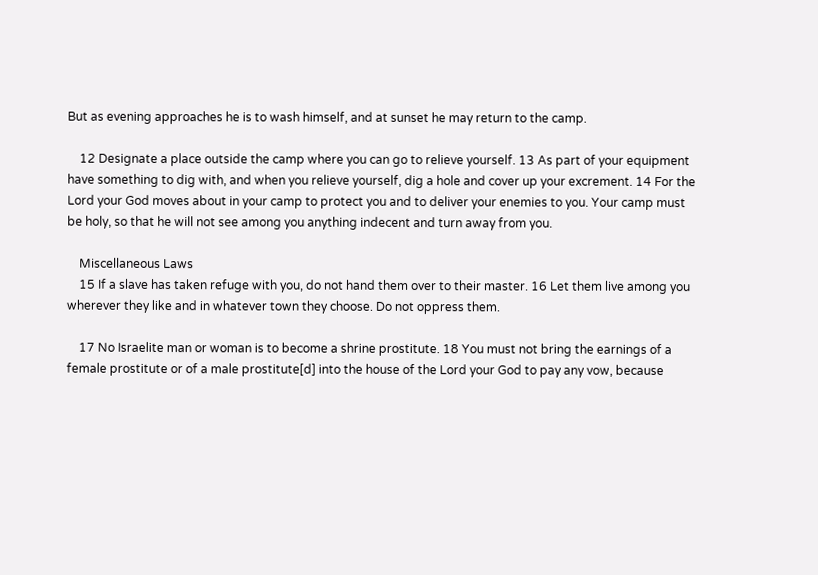But as evening approaches he is to wash himself, and at sunset he may return to the camp.

    12 Designate a place outside the camp where you can go to relieve yourself. 13 As part of your equipment have something to dig with, and when you relieve yourself, dig a hole and cover up your excrement. 14 For the Lord your God moves about in your camp to protect you and to deliver your enemies to you. Your camp must be holy, so that he will not see among you anything indecent and turn away from you.

    Miscellaneous Laws
    15 If a slave has taken refuge with you, do not hand them over to their master. 16 Let them live among you wherever they like and in whatever town they choose. Do not oppress them.

    17 No Israelite man or woman is to become a shrine prostitute. 18 You must not bring the earnings of a female prostitute or of a male prostitute[d] into the house of the Lord your God to pay any vow, because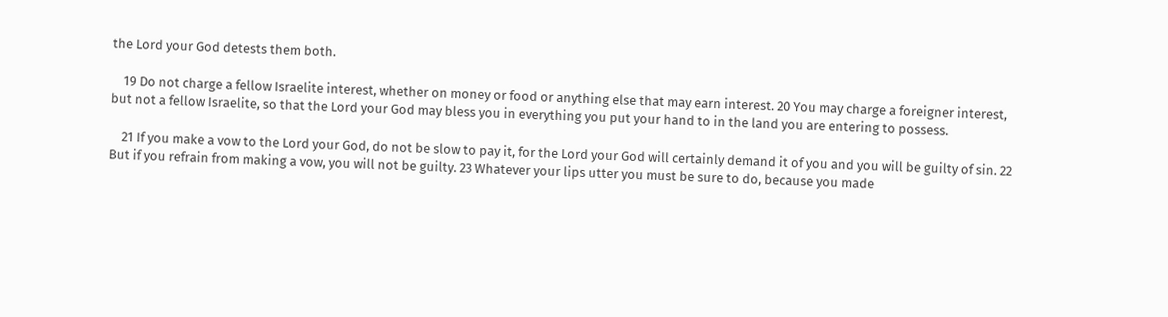the Lord your God detests them both.

    19 Do not charge a fellow Israelite interest, whether on money or food or anything else that may earn interest. 20 You may charge a foreigner interest, but not a fellow Israelite, so that the Lord your God may bless you in everything you put your hand to in the land you are entering to possess.

    21 If you make a vow to the Lord your God, do not be slow to pay it, for the Lord your God will certainly demand it of you and you will be guilty of sin. 22 But if you refrain from making a vow, you will not be guilty. 23 Whatever your lips utter you must be sure to do, because you made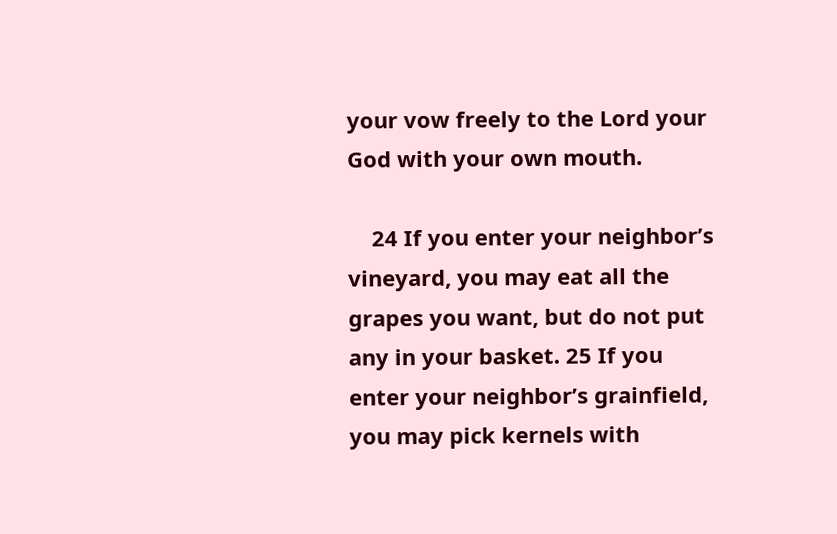your vow freely to the Lord your God with your own mouth.

    24 If you enter your neighbor’s vineyard, you may eat all the grapes you want, but do not put any in your basket. 25 If you enter your neighbor’s grainfield, you may pick kernels with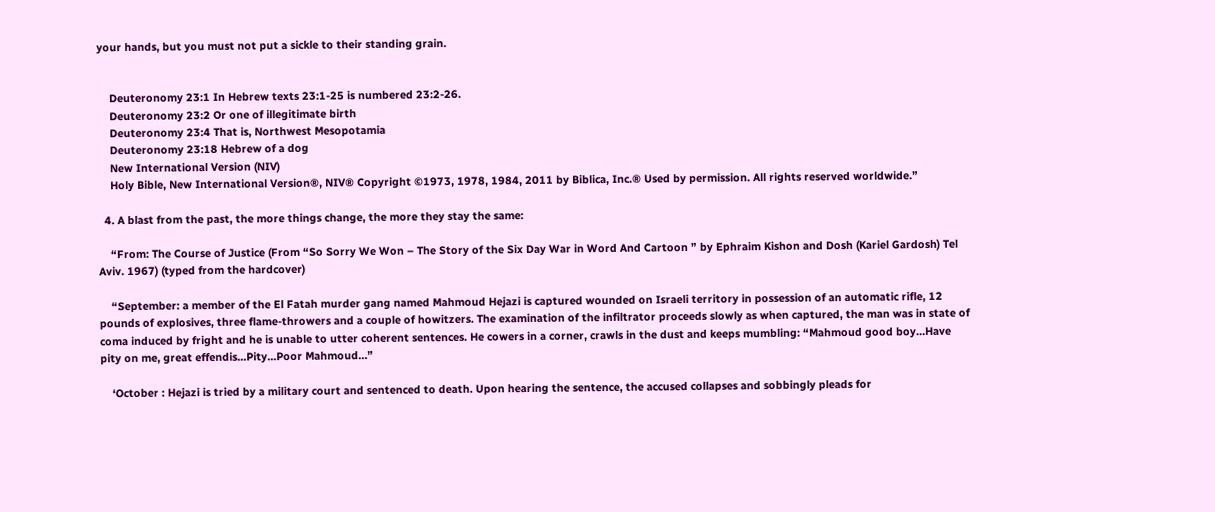your hands, but you must not put a sickle to their standing grain.


    Deuteronomy 23:1 In Hebrew texts 23:1-25 is numbered 23:2-26.
    Deuteronomy 23:2 Or one of illegitimate birth
    Deuteronomy 23:4 That is, Northwest Mesopotamia
    Deuteronomy 23:18 Hebrew of a dog
    New International Version (NIV)
    Holy Bible, New International Version®, NIV® Copyright ©1973, 1978, 1984, 2011 by Biblica, Inc.® Used by permission. All rights reserved worldwide.”

  4. A blast from the past, the more things change, the more they stay the same:

    “From: The Course of Justice (From “So Sorry We Won – The Story of the Six Day War in Word And Cartoon ” by Ephraim Kishon and Dosh (Kariel Gardosh) Tel Aviv. 1967) (typed from the hardcover)

    “September: a member of the El Fatah murder gang named Mahmoud Hejazi is captured wounded on Israeli territory in possession of an automatic rifle, 12 pounds of explosives, three flame-throwers and a couple of howitzers. The examination of the infiltrator proceeds slowly as when captured, the man was in state of coma induced by fright and he is unable to utter coherent sentences. He cowers in a corner, crawls in the dust and keeps mumbling: “Mahmoud good boy…Have pity on me, great effendis…Pity…Poor Mahmoud…”

    ‘October : Hejazi is tried by a military court and sentenced to death. Upon hearing the sentence, the accused collapses and sobbingly pleads for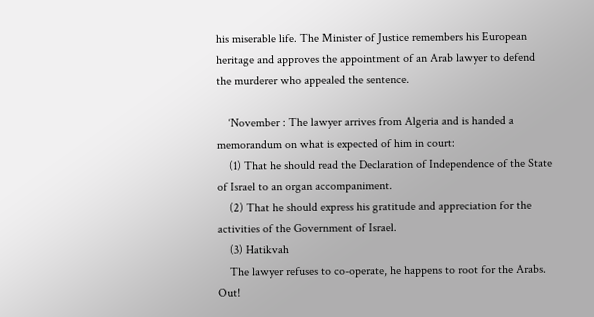his miserable life. The Minister of Justice remembers his European heritage and approves the appointment of an Arab lawyer to defend the murderer who appealed the sentence.

    ‘November : The lawyer arrives from Algeria and is handed a memorandum on what is expected of him in court:
    (1) That he should read the Declaration of Independence of the State of Israel to an organ accompaniment.
    (2) That he should express his gratitude and appreciation for the activities of the Government of Israel.
    (3) Hatikvah
    The lawyer refuses to co-operate, he happens to root for the Arabs. Out!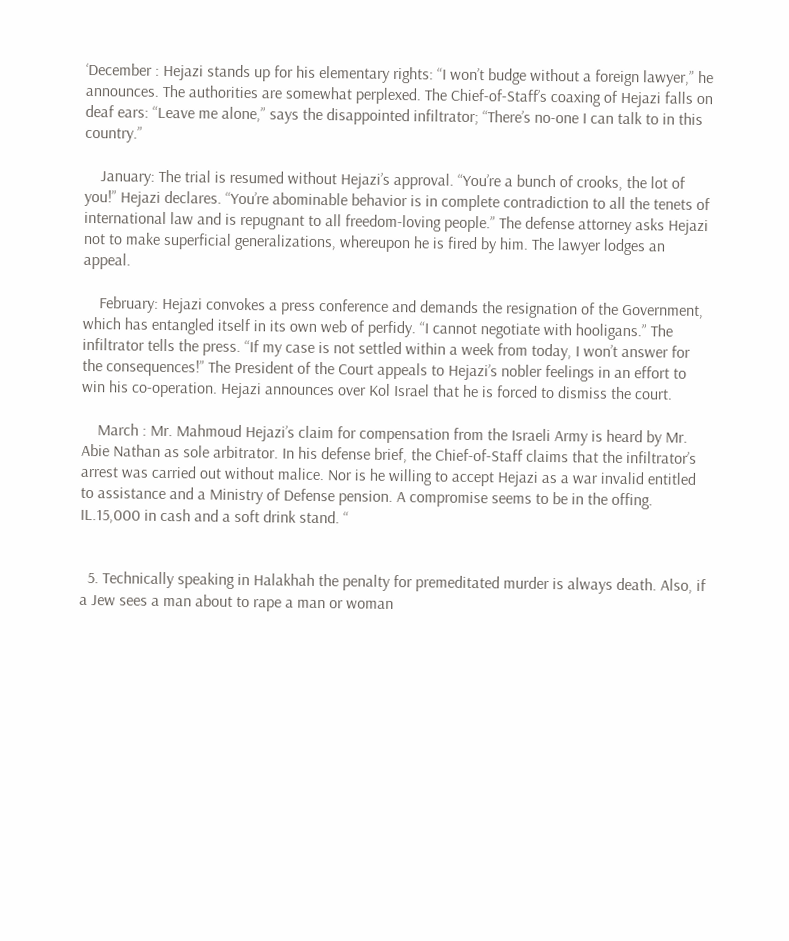‘December : Hejazi stands up for his elementary rights: “I won’t budge without a foreign lawyer,” he announces. The authorities are somewhat perplexed. The Chief-of-Staff’s coaxing of Hejazi falls on deaf ears: “Leave me alone,” says the disappointed infiltrator; “There’s no-one I can talk to in this country.”

    January: The trial is resumed without Hejazi’s approval. “You’re a bunch of crooks, the lot of you!” Hejazi declares. “You’re abominable behavior is in complete contradiction to all the tenets of international law and is repugnant to all freedom-loving people.” The defense attorney asks Hejazi not to make superficial generalizations, whereupon he is fired by him. The lawyer lodges an appeal.

    February: Hejazi convokes a press conference and demands the resignation of the Government, which has entangled itself in its own web of perfidy. “I cannot negotiate with hooligans.” The infiltrator tells the press. “If my case is not settled within a week from today, I won’t answer for the consequences!” The President of the Court appeals to Hejazi’s nobler feelings in an effort to win his co-operation. Hejazi announces over Kol Israel that he is forced to dismiss the court.

    March : Mr. Mahmoud Hejazi’s claim for compensation from the Israeli Army is heard by Mr. Abie Nathan as sole arbitrator. In his defense brief, the Chief-of-Staff claims that the infiltrator’s arrest was carried out without malice. Nor is he willing to accept Hejazi as a war invalid entitled to assistance and a Ministry of Defense pension. A compromise seems to be in the offing. IL.15,000 in cash and a soft drink stand. “


  5. Technically speaking in Halakhah the penalty for premeditated murder is always death. Also, if a Jew sees a man about to rape a man or woman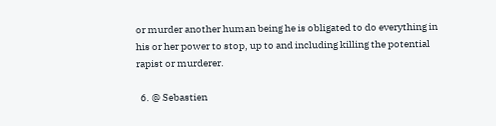or murder another human being he is obligated to do everything in his or her power to stop, up to and including killing the potential rapist or murderer.

  6. @ Sebastien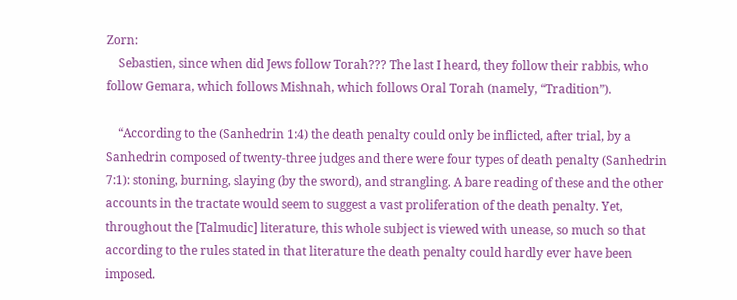Zorn:
    Sebastien, since when did Jews follow Torah??? The last I heard, they follow their rabbis, who follow Gemara, which follows Mishnah, which follows Oral Torah (namely, “Tradition”).

    “According to the (Sanhedrin 1:4) the death penalty could only be inflicted, after trial, by a Sanhedrin composed of twenty-three judges and there were four types of death penalty (Sanhedrin 7:1): stoning, burning, slaying (by the sword), and strangling. A bare reading of these and the other accounts in the tractate would seem to suggest a vast proliferation of the death penalty. Yet, throughout the [Talmudic] literature, this whole subject is viewed with unease, so much so that according to the rules stated in that literature the death penalty could hardly ever have been imposed.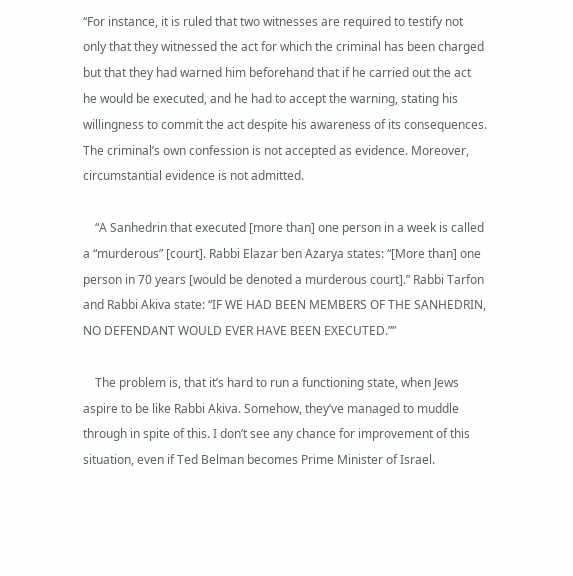“For instance, it is ruled that two witnesses are required to testify not only that they witnessed the act for which the criminal has been charged but that they had warned him beforehand that if he carried out the act he would be executed, and he had to accept the warning, stating his willingness to commit the act despite his awareness of its consequences. The criminal’s own confession is not accepted as evidence. Moreover, circumstantial evidence is not admitted.

    “A Sanhedrin that executed [more than] one person in a week is called a “murderous” [court]. Rabbi Elazar ben Azarya states: “[More than] one person in 70 years [would be denoted a murderous court].” Rabbi Tarfon and Rabbi Akiva state: “IF WE HAD BEEN MEMBERS OF THE SANHEDRIN, NO DEFENDANT WOULD EVER HAVE BEEN EXECUTED.””

    The problem is, that it’s hard to run a functioning state, when Jews aspire to be like Rabbi Akiva. Somehow, they’ve managed to muddle through in spite of this. I don’t see any chance for improvement of this situation, even if Ted Belman becomes Prime Minister of Israel.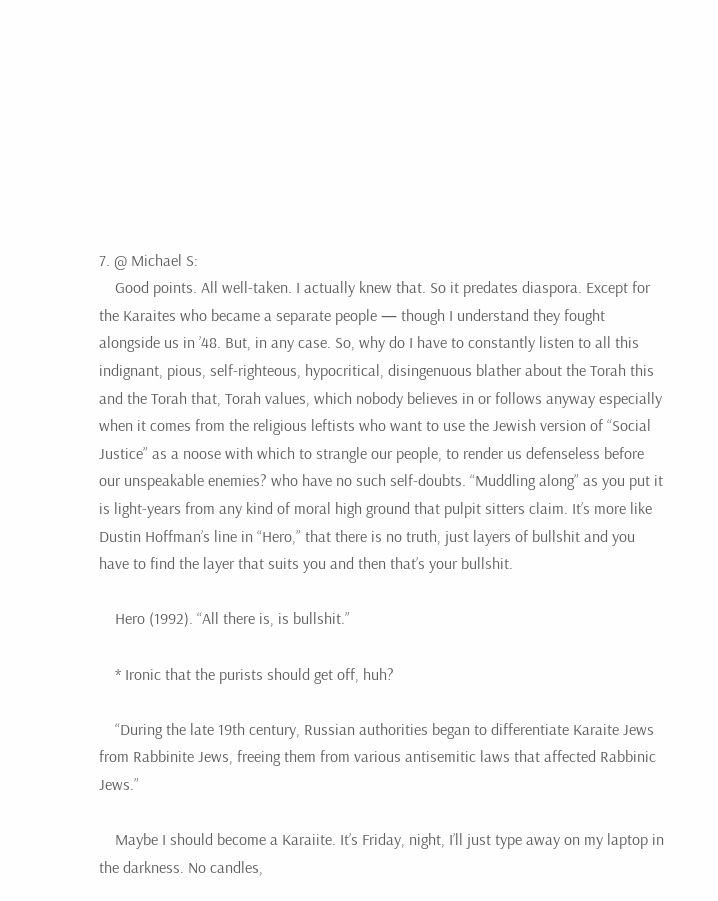7. @ Michael S:
    Good points. All well-taken. I actually knew that. So it predates diaspora. Except for the Karaites who became a separate people — though I understand they fought alongside us in ’48. But, in any case. So, why do I have to constantly listen to all this indignant, pious, self-righteous, hypocritical, disingenuous blather about the Torah this and the Torah that, Torah values, which nobody believes in or follows anyway especially when it comes from the religious leftists who want to use the Jewish version of “Social Justice” as a noose with which to strangle our people, to render us defenseless before our unspeakable enemies? who have no such self-doubts. “Muddling along” as you put it is light-years from any kind of moral high ground that pulpit sitters claim. It’s more like Dustin Hoffman’s line in “Hero,” that there is no truth, just layers of bullshit and you have to find the layer that suits you and then that’s your bullshit.

    Hero (1992). “All there is, is bullshit.”

    * Ironic that the purists should get off, huh?

    “During the late 19th century, Russian authorities began to differentiate Karaite Jews from Rabbinite Jews, freeing them from various antisemitic laws that affected Rabbinic Jews.”

    Maybe I should become a Karaiite. It’s Friday, night, I’ll just type away on my laptop in the darkness. No candles,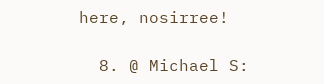here, nosirree!

  8. @ Michael S: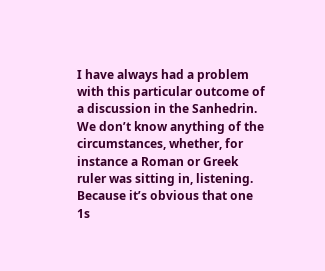I have always had a problem with this particular outcome of a discussion in the Sanhedrin. We don’t know anything of the circumstances, whether, for instance a Roman or Greek ruler was sitting in, listening. Because it’s obvious that one 1s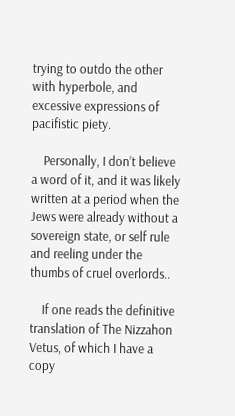trying to outdo the other with hyperbole, and excessive expressions of pacifistic piety.

    Personally, I don’t believe a word of it, and it was likely written at a period when the Jews were already without a sovereign state, or self rule and reeling under the thumbs of cruel overlords..

    If one reads the definitive translation of The Nizzahon Vetus, of which I have a copy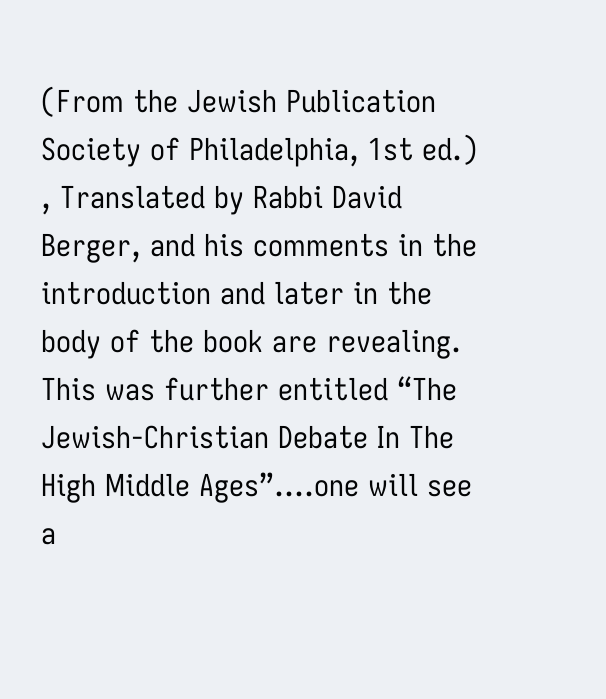(From the Jewish Publication Society of Philadelphia, 1st ed.) , Translated by Rabbi David Berger, and his comments in the introduction and later in the body of the book are revealing. This was further entitled “The Jewish-Christian Debate In The High Middle Ages”….one will see a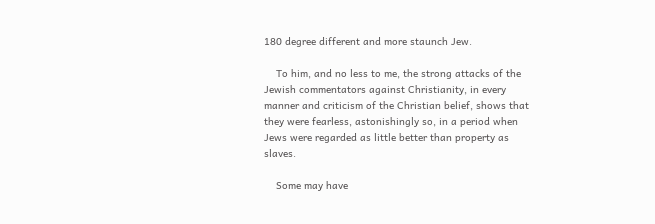180 degree different and more staunch Jew.

    To him, and no less to me, the strong attacks of the Jewish commentators against Christianity, in every manner and criticism of the Christian belief, shows that they were fearless, astonishingly so, in a period when Jews were regarded as little better than property as slaves.

    Some may have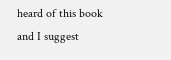heard of this book and I suggest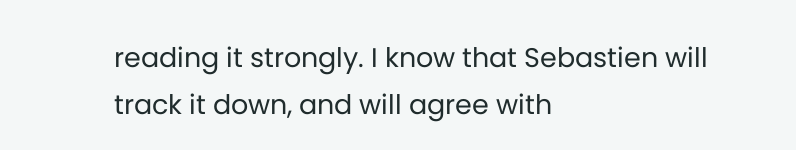reading it strongly. I know that Sebastien will track it down, and will agree with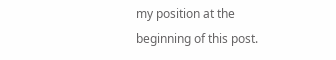my position at the beginning of this post.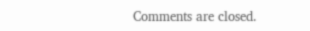Comments are closed.